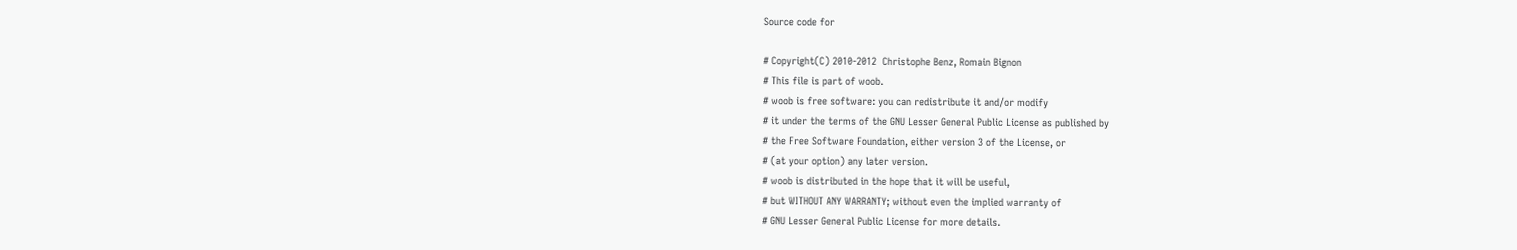Source code for

# Copyright(C) 2010-2012  Christophe Benz, Romain Bignon
# This file is part of woob.
# woob is free software: you can redistribute it and/or modify
# it under the terms of the GNU Lesser General Public License as published by
# the Free Software Foundation, either version 3 of the License, or
# (at your option) any later version.
# woob is distributed in the hope that it will be useful,
# but WITHOUT ANY WARRANTY; without even the implied warranty of
# GNU Lesser General Public License for more details.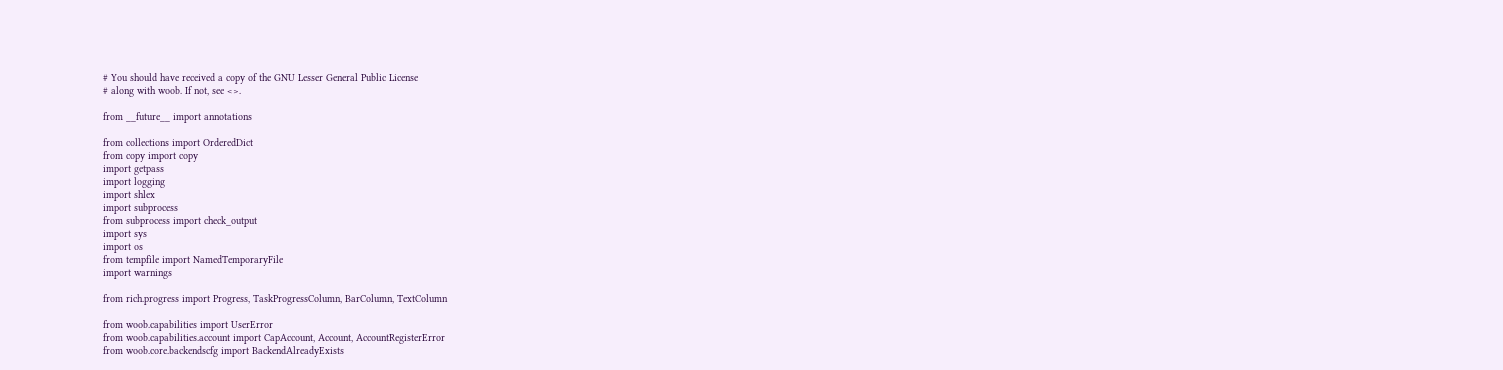# You should have received a copy of the GNU Lesser General Public License
# along with woob. If not, see <>.

from __future__ import annotations

from collections import OrderedDict
from copy import copy
import getpass
import logging
import shlex
import subprocess
from subprocess import check_output
import sys
import os
from tempfile import NamedTemporaryFile
import warnings

from rich.progress import Progress, TaskProgressColumn, BarColumn, TextColumn

from woob.capabilities import UserError
from woob.capabilities.account import CapAccount, Account, AccountRegisterError
from woob.core.backendscfg import BackendAlreadyExists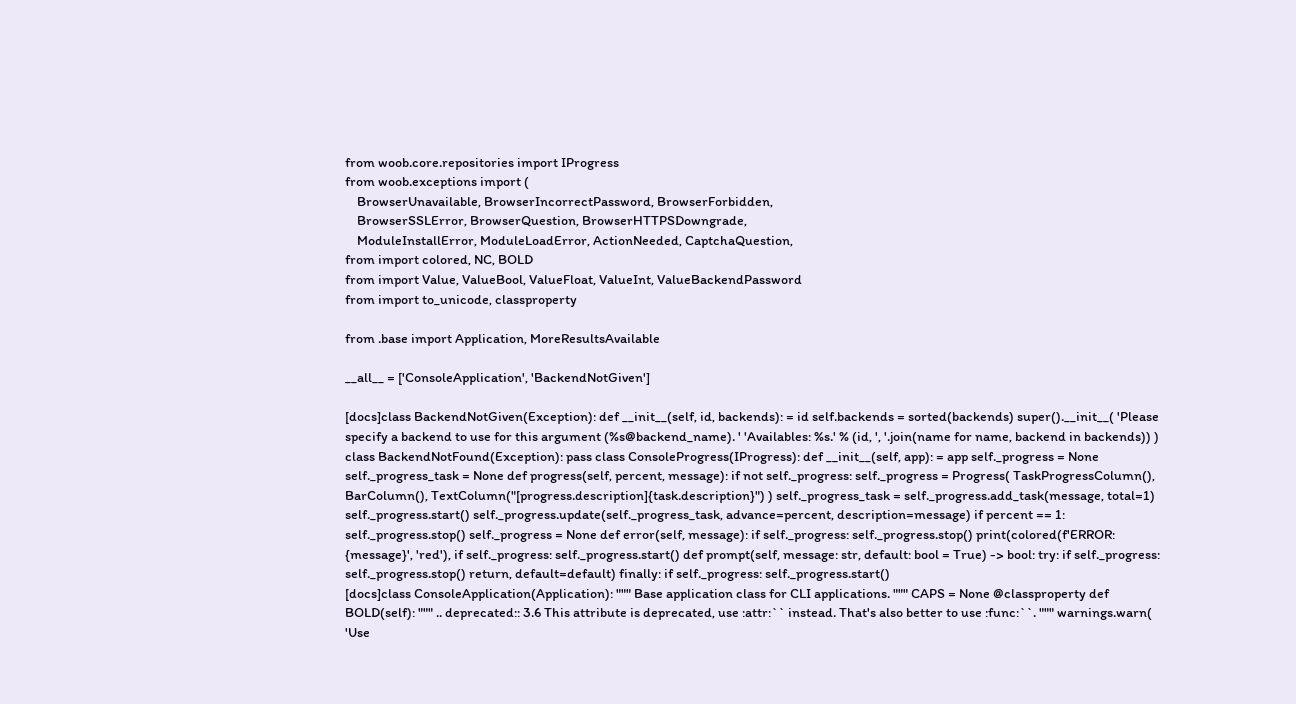from woob.core.repositories import IProgress
from woob.exceptions import (
    BrowserUnavailable, BrowserIncorrectPassword, BrowserForbidden,
    BrowserSSLError, BrowserQuestion, BrowserHTTPSDowngrade,
    ModuleInstallError, ModuleLoadError, ActionNeeded, CaptchaQuestion,
from import colored, NC, BOLD
from import Value, ValueBool, ValueFloat, ValueInt, ValueBackendPassword
from import to_unicode, classproperty

from .base import Application, MoreResultsAvailable

__all__ = ['ConsoleApplication', 'BackendNotGiven']

[docs]class BackendNotGiven(Exception): def __init__(self, id, backends): = id self.backends = sorted(backends) super().__init__( 'Please specify a backend to use for this argument (%s@backend_name). ' 'Availables: %s.' % (id, ', '.join(name for name, backend in backends)) )
class BackendNotFound(Exception): pass class ConsoleProgress(IProgress): def __init__(self, app): = app self._progress = None self._progress_task = None def progress(self, percent, message): if not self._progress: self._progress = Progress( TaskProgressColumn(), BarColumn(), TextColumn("[progress.description]{task.description}") ) self._progress_task = self._progress.add_task(message, total=1) self._progress.start() self._progress.update(self._progress_task, advance=percent, description=message) if percent == 1: self._progress.stop() self._progress = None def error(self, message): if self._progress: self._progress.stop() print(colored(f'ERROR: {message}', 'red'), if self._progress: self._progress.start() def prompt(self, message: str, default: bool = True) -> bool: try: if self._progress: self._progress.stop() return, default=default) finally: if self._progress: self._progress.start()
[docs]class ConsoleApplication(Application): """ Base application class for CLI applications. """ CAPS = None @classproperty def BOLD(self): """ .. deprecated:: 3.6 This attribute is deprecated, use :attr:`` instead. That's also better to use :func:``. """ warnings.warn( 'Use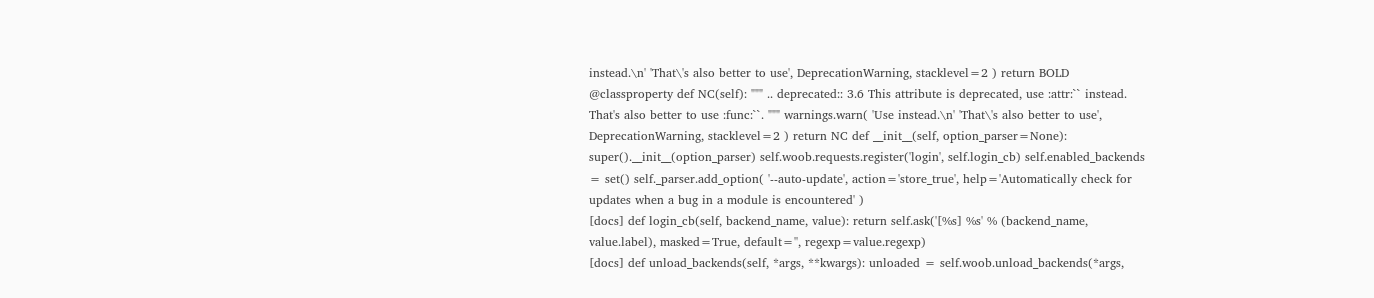instead.\n' 'That\'s also better to use', DeprecationWarning, stacklevel=2 ) return BOLD @classproperty def NC(self): """ .. deprecated:: 3.6 This attribute is deprecated, use :attr:`` instead. That's also better to use :func:``. """ warnings.warn( 'Use instead.\n' 'That\'s also better to use', DeprecationWarning, stacklevel=2 ) return NC def __init__(self, option_parser=None): super().__init__(option_parser) self.woob.requests.register('login', self.login_cb) self.enabled_backends = set() self._parser.add_option( '--auto-update', action='store_true', help='Automatically check for updates when a bug in a module is encountered' )
[docs] def login_cb(self, backend_name, value): return self.ask('[%s] %s' % (backend_name, value.label), masked=True, default='', regexp=value.regexp)
[docs] def unload_backends(self, *args, **kwargs): unloaded = self.woob.unload_backends(*args,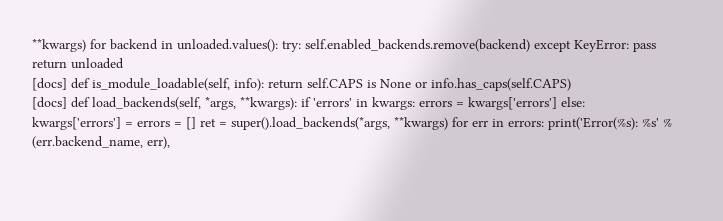**kwargs) for backend in unloaded.values(): try: self.enabled_backends.remove(backend) except KeyError: pass return unloaded
[docs] def is_module_loadable(self, info): return self.CAPS is None or info.has_caps(self.CAPS)
[docs] def load_backends(self, *args, **kwargs): if 'errors' in kwargs: errors = kwargs['errors'] else: kwargs['errors'] = errors = [] ret = super().load_backends(*args, **kwargs) for err in errors: print('Error(%s): %s' % (err.backend_name, err),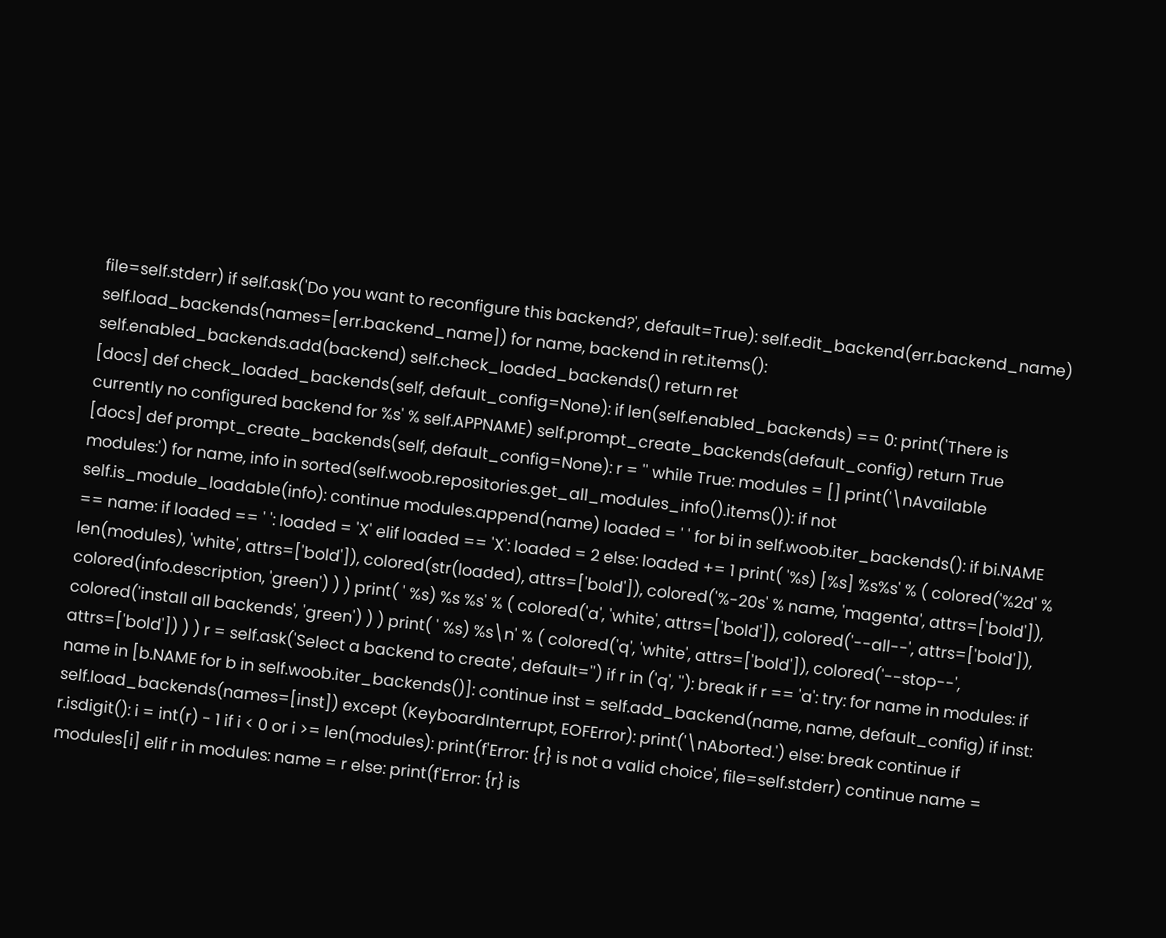file=self.stderr) if self.ask('Do you want to reconfigure this backend?', default=True): self.edit_backend(err.backend_name) self.load_backends(names=[err.backend_name]) for name, backend in ret.items(): self.enabled_backends.add(backend) self.check_loaded_backends() return ret
[docs] def check_loaded_backends(self, default_config=None): if len(self.enabled_backends) == 0: print('There is currently no configured backend for %s' % self.APPNAME) self.prompt_create_backends(default_config) return True
[docs] def prompt_create_backends(self, default_config=None): r = '' while True: modules = [] print('\nAvailable modules:') for name, info in sorted(self.woob.repositories.get_all_modules_info().items()): if not self.is_module_loadable(info): continue modules.append(name) loaded = ' ' for bi in self.woob.iter_backends(): if bi.NAME == name: if loaded == ' ': loaded = 'X' elif loaded == 'X': loaded = 2 else: loaded += 1 print( '%s) [%s] %s%s' % ( colored('%2d' % len(modules), 'white', attrs=['bold']), colored(str(loaded), attrs=['bold']), colored('%-20s' % name, 'magenta', attrs=['bold']), colored(info.description, 'green') ) ) print( ' %s) %s %s' % ( colored('a', 'white', attrs=['bold']), colored('--all--', attrs=['bold']), colored('install all backends', 'green') ) ) print( ' %s) %s\n' % ( colored('q', 'white', attrs=['bold']), colored('--stop--', attrs=['bold']) ) ) r = self.ask('Select a backend to create', default='') if r in ('q', ''): break if r == 'a': try: for name in modules: if name in [b.NAME for b in self.woob.iter_backends()]: continue inst = self.add_backend(name, name, default_config) if inst: self.load_backends(names=[inst]) except (KeyboardInterrupt, EOFError): print('\nAborted.') else: break continue if r.isdigit(): i = int(r) - 1 if i < 0 or i >= len(modules): print(f'Error: {r} is not a valid choice', file=self.stderr) continue name = modules[i] elif r in modules: name = r else: print(f'Error: {r} is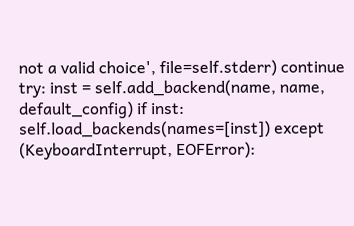not a valid choice', file=self.stderr) continue try: inst = self.add_backend(name, name, default_config) if inst: self.load_backends(names=[inst]) except (KeyboardInterrupt, EOFError):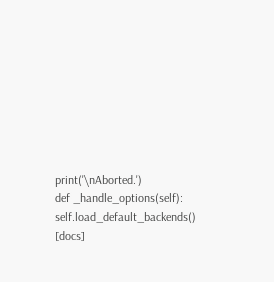print('\nAborted.')
def _handle_options(self): self.load_default_backends()
[docs]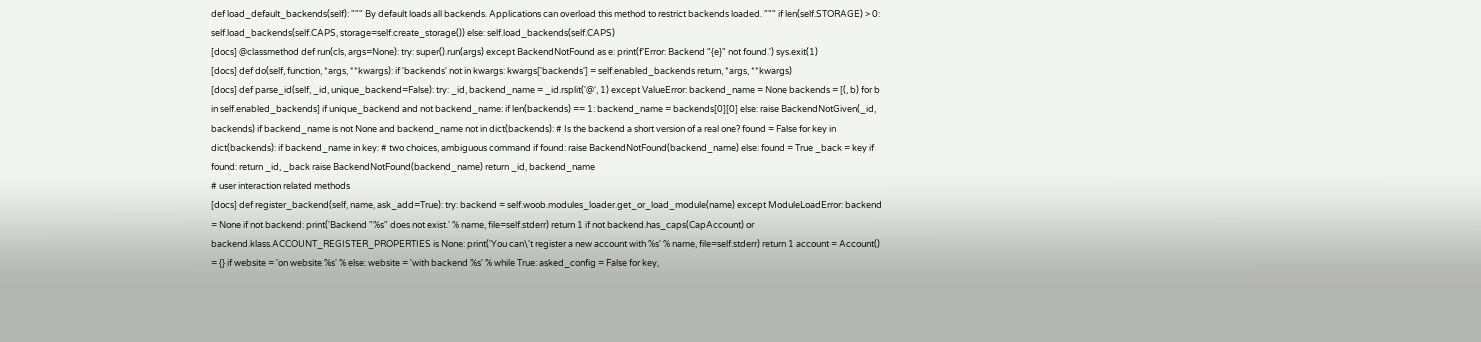def load_default_backends(self): """ By default loads all backends. Applications can overload this method to restrict backends loaded. """ if len(self.STORAGE) > 0: self.load_backends(self.CAPS, storage=self.create_storage()) else: self.load_backends(self.CAPS)
[docs] @classmethod def run(cls, args=None): try: super().run(args) except BackendNotFound as e: print(f'Error: Backend "{e}" not found.') sys.exit(1)
[docs] def do(self, function, *args, **kwargs): if 'backends' not in kwargs: kwargs['backends'] = self.enabled_backends return, *args, **kwargs)
[docs] def parse_id(self, _id, unique_backend=False): try: _id, backend_name = _id.rsplit('@', 1) except ValueError: backend_name = None backends = [(, b) for b in self.enabled_backends] if unique_backend and not backend_name: if len(backends) == 1: backend_name = backends[0][0] else: raise BackendNotGiven(_id, backends) if backend_name is not None and backend_name not in dict(backends): # Is the backend a short version of a real one? found = False for key in dict(backends): if backend_name in key: # two choices, ambiguous command if found: raise BackendNotFound(backend_name) else: found = True _back = key if found: return _id, _back raise BackendNotFound(backend_name) return _id, backend_name
# user interaction related methods
[docs] def register_backend(self, name, ask_add=True): try: backend = self.woob.modules_loader.get_or_load_module(name) except ModuleLoadError: backend = None if not backend: print('Backend "%s" does not exist.' % name, file=self.stderr) return 1 if not backend.has_caps(CapAccount) or backend.klass.ACCOUNT_REGISTER_PROPERTIES is None: print('You can\'t register a new account with %s' % name, file=self.stderr) return 1 account = Account() = {} if website = 'on website %s' % else: website = 'with backend %s' % while True: asked_config = False for key,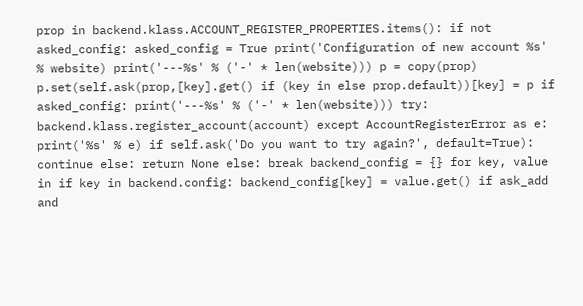prop in backend.klass.ACCOUNT_REGISTER_PROPERTIES.items(): if not asked_config: asked_config = True print('Configuration of new account %s' % website) print('---%s' % ('-' * len(website))) p = copy(prop) p.set(self.ask(prop,[key].get() if (key in else prop.default))[key] = p if asked_config: print('---%s' % ('-' * len(website))) try: backend.klass.register_account(account) except AccountRegisterError as e: print('%s' % e) if self.ask('Do you want to try again?', default=True): continue else: return None else: break backend_config = {} for key, value in if key in backend.config: backend_config[key] = value.get() if ask_add and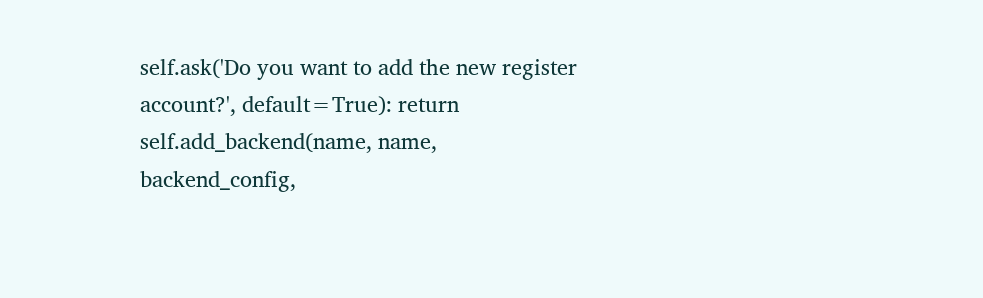self.ask('Do you want to add the new register account?', default=True): return self.add_backend(name, name, backend_config,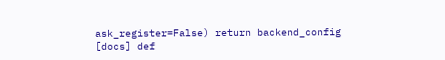ask_register=False) return backend_config
[docs] def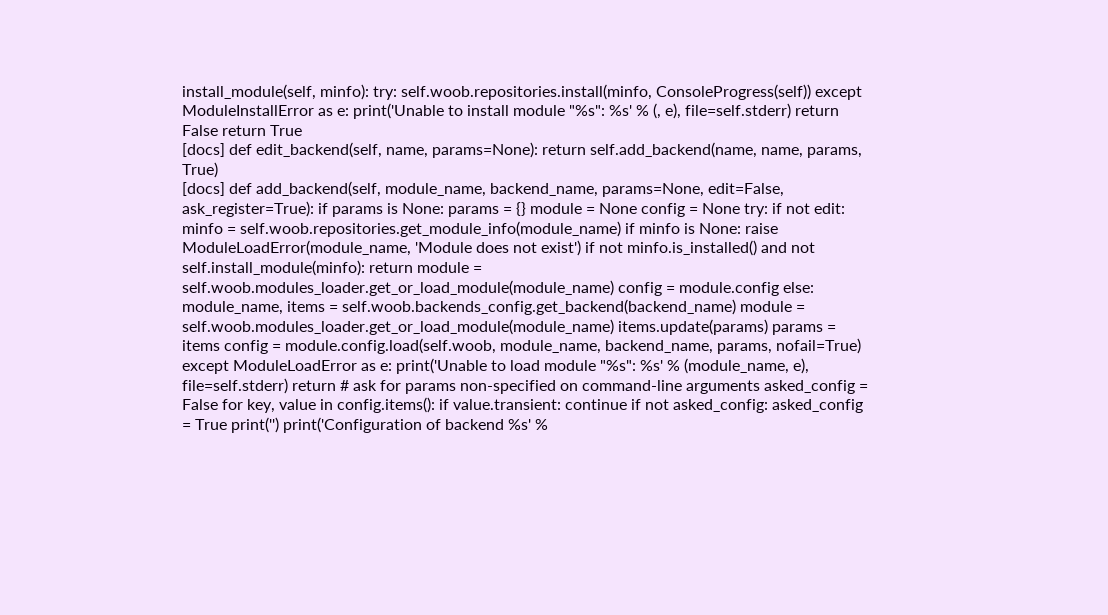install_module(self, minfo): try: self.woob.repositories.install(minfo, ConsoleProgress(self)) except ModuleInstallError as e: print('Unable to install module "%s": %s' % (, e), file=self.stderr) return False return True
[docs] def edit_backend(self, name, params=None): return self.add_backend(name, name, params, True)
[docs] def add_backend(self, module_name, backend_name, params=None, edit=False, ask_register=True): if params is None: params = {} module = None config = None try: if not edit: minfo = self.woob.repositories.get_module_info(module_name) if minfo is None: raise ModuleLoadError(module_name, 'Module does not exist') if not minfo.is_installed() and not self.install_module(minfo): return module = self.woob.modules_loader.get_or_load_module(module_name) config = module.config else: module_name, items = self.woob.backends_config.get_backend(backend_name) module = self.woob.modules_loader.get_or_load_module(module_name) items.update(params) params = items config = module.config.load(self.woob, module_name, backend_name, params, nofail=True) except ModuleLoadError as e: print('Unable to load module "%s": %s' % (module_name, e), file=self.stderr) return # ask for params non-specified on command-line arguments asked_config = False for key, value in config.items(): if value.transient: continue if not asked_config: asked_config = True print('') print('Configuration of backend %s' %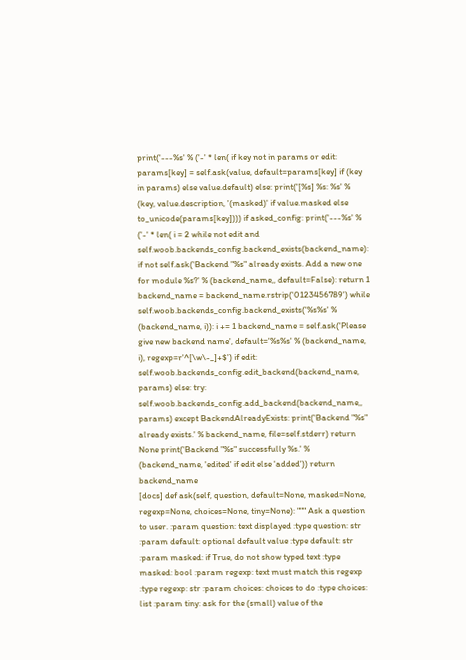print('---%s' % ('-' * len( if key not in params or edit: params[key] = self.ask(value, default=params[key] if (key in params) else value.default) else: print('[%s] %s: %s' % (key, value.description, '(masked)' if value.masked else to_unicode(params[key]))) if asked_config: print('---%s' % ('-' * len( i = 2 while not edit and self.woob.backends_config.backend_exists(backend_name): if not self.ask('Backend "%s" already exists. Add a new one for module %s?' % (backend_name,, default=False): return 1 backend_name = backend_name.rstrip('0123456789') while self.woob.backends_config.backend_exists('%s%s' % (backend_name, i)): i += 1 backend_name = self.ask('Please give new backend name', default='%s%s' % (backend_name, i), regexp=r'^[\w\-_]+$') if edit: self.woob.backends_config.edit_backend(backend_name, params) else: try: self.woob.backends_config.add_backend(backend_name,, params) except BackendAlreadyExists: print('Backend "%s" already exists.' % backend_name, file=self.stderr) return None print('Backend "%s" successfully %s.' % (backend_name, 'edited' if edit else 'added')) return backend_name
[docs] def ask(self, question, default=None, masked=None, regexp=None, choices=None, tiny=None): """ Ask a question to user. :param question: text displayed :type question: str :param default: optional default value :type default: str :param masked: if True, do not show typed text :type masked: bool :param regexp: text must match this regexp :type regexp: str :param choices: choices to do :type choices: list :param tiny: ask for the (small) value of the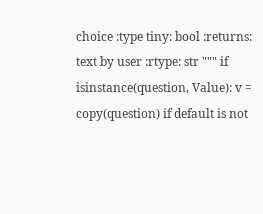choice :type tiny: bool :returns: text by user :rtype: str """ if isinstance(question, Value): v = copy(question) if default is not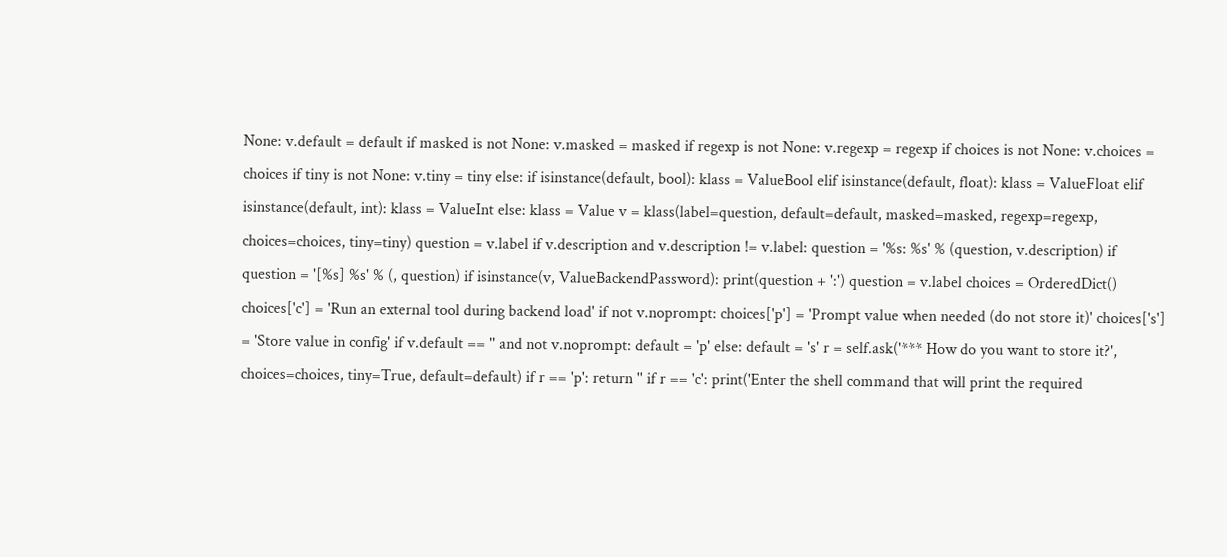None: v.default = default if masked is not None: v.masked = masked if regexp is not None: v.regexp = regexp if choices is not None: v.choices = choices if tiny is not None: v.tiny = tiny else: if isinstance(default, bool): klass = ValueBool elif isinstance(default, float): klass = ValueFloat elif isinstance(default, int): klass = ValueInt else: klass = Value v = klass(label=question, default=default, masked=masked, regexp=regexp, choices=choices, tiny=tiny) question = v.label if v.description and v.description != v.label: question = '%s: %s' % (question, v.description) if question = '[%s] %s' % (, question) if isinstance(v, ValueBackendPassword): print(question + ':') question = v.label choices = OrderedDict() choices['c'] = 'Run an external tool during backend load' if not v.noprompt: choices['p'] = 'Prompt value when needed (do not store it)' choices['s'] = 'Store value in config' if v.default == '' and not v.noprompt: default = 'p' else: default = 's' r = self.ask('*** How do you want to store it?', choices=choices, tiny=True, default=default) if r == 'p': return '' if r == 'c': print('Enter the shell command that will print the required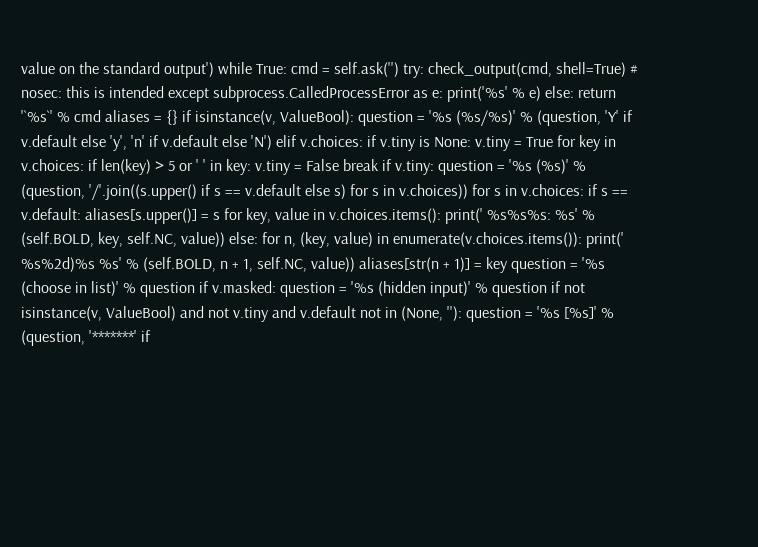value on the standard output') while True: cmd = self.ask('') try: check_output(cmd, shell=True) # nosec: this is intended except subprocess.CalledProcessError as e: print('%s' % e) else: return '`%s`' % cmd aliases = {} if isinstance(v, ValueBool): question = '%s (%s/%s)' % (question, 'Y' if v.default else 'y', 'n' if v.default else 'N') elif v.choices: if v.tiny is None: v.tiny = True for key in v.choices: if len(key) > 5 or ' ' in key: v.tiny = False break if v.tiny: question = '%s (%s)' % (question, '/'.join((s.upper() if s == v.default else s) for s in v.choices)) for s in v.choices: if s == v.default: aliases[s.upper()] = s for key, value in v.choices.items(): print(' %s%s%s: %s' % (self.BOLD, key, self.NC, value)) else: for n, (key, value) in enumerate(v.choices.items()): print(' %s%2d)%s %s' % (self.BOLD, n + 1, self.NC, value)) aliases[str(n + 1)] = key question = '%s (choose in list)' % question if v.masked: question = '%s (hidden input)' % question if not isinstance(v, ValueBool) and not v.tiny and v.default not in (None, ''): question = '%s [%s]' % (question, '*******' if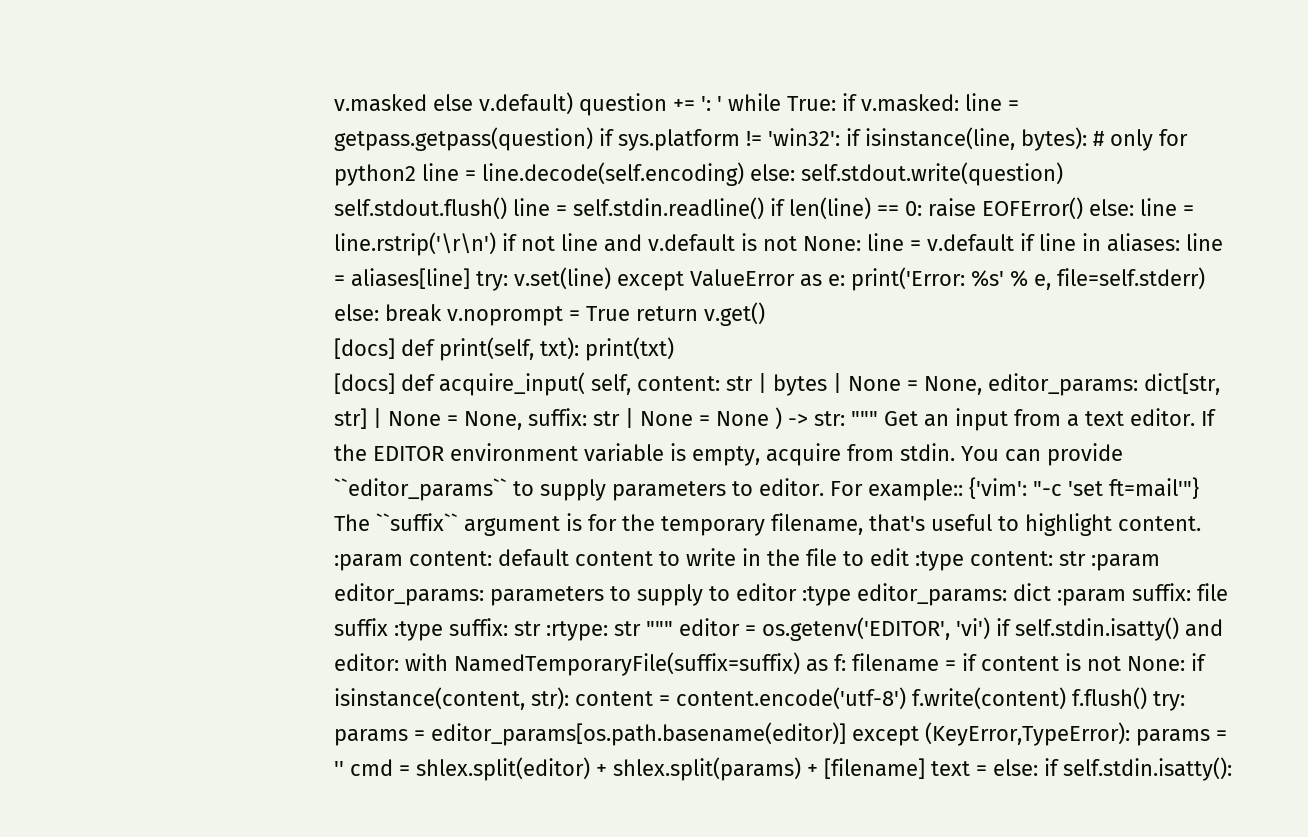v.masked else v.default) question += ': ' while True: if v.masked: line = getpass.getpass(question) if sys.platform != 'win32': if isinstance(line, bytes): # only for python2 line = line.decode(self.encoding) else: self.stdout.write(question) self.stdout.flush() line = self.stdin.readline() if len(line) == 0: raise EOFError() else: line = line.rstrip('\r\n') if not line and v.default is not None: line = v.default if line in aliases: line = aliases[line] try: v.set(line) except ValueError as e: print('Error: %s' % e, file=self.stderr) else: break v.noprompt = True return v.get()
[docs] def print(self, txt): print(txt)
[docs] def acquire_input( self, content: str | bytes | None = None, editor_params: dict[str, str] | None = None, suffix: str | None = None ) -> str: """ Get an input from a text editor. If the EDITOR environment variable is empty, acquire from stdin. You can provide ``editor_params`` to supply parameters to editor. For example:: {'vim': "-c 'set ft=mail'"} The ``suffix`` argument is for the temporary filename, that's useful to highlight content. :param content: default content to write in the file to edit :type content: str :param editor_params: parameters to supply to editor :type editor_params: dict :param suffix: file suffix :type suffix: str :rtype: str """ editor = os.getenv('EDITOR', 'vi') if self.stdin.isatty() and editor: with NamedTemporaryFile(suffix=suffix) as f: filename = if content is not None: if isinstance(content, str): content = content.encode('utf-8') f.write(content) f.flush() try: params = editor_params[os.path.basename(editor)] except (KeyError,TypeError): params = '' cmd = shlex.split(editor) + shlex.split(params) + [filename] text = else: if self.stdin.isatty():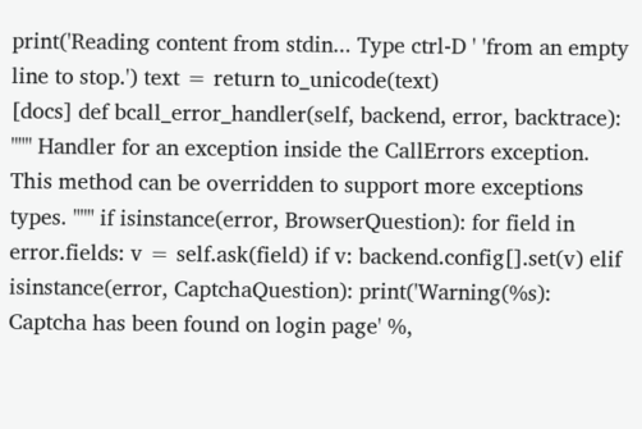print('Reading content from stdin... Type ctrl-D ' 'from an empty line to stop.') text = return to_unicode(text)
[docs] def bcall_error_handler(self, backend, error, backtrace): """ Handler for an exception inside the CallErrors exception. This method can be overridden to support more exceptions types. """ if isinstance(error, BrowserQuestion): for field in error.fields: v = self.ask(field) if v: backend.config[].set(v) elif isinstance(error, CaptchaQuestion): print('Warning(%s): Captcha has been found on login page' %,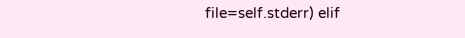file=self.stderr) elif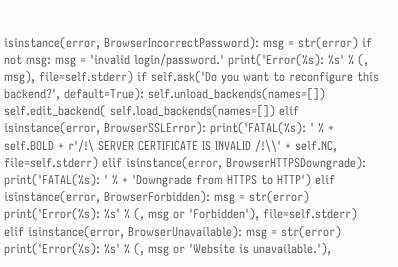isinstance(error, BrowserIncorrectPassword): msg = str(error) if not msg: msg = 'invalid login/password.' print('Error(%s): %s' % (, msg), file=self.stderr) if self.ask('Do you want to reconfigure this backend?', default=True): self.unload_backends(names=[]) self.edit_backend( self.load_backends(names=[]) elif isinstance(error, BrowserSSLError): print('FATAL(%s): ' % + self.BOLD + r'/!\ SERVER CERTIFICATE IS INVALID /!\\' + self.NC, file=self.stderr) elif isinstance(error, BrowserHTTPSDowngrade): print('FATAL(%s): ' % + 'Downgrade from HTTPS to HTTP') elif isinstance(error, BrowserForbidden): msg = str(error) print('Error(%s): %s' % (, msg or 'Forbidden'), file=self.stderr) elif isinstance(error, BrowserUnavailable): msg = str(error) print('Error(%s): %s' % (, msg or 'Website is unavailable.'),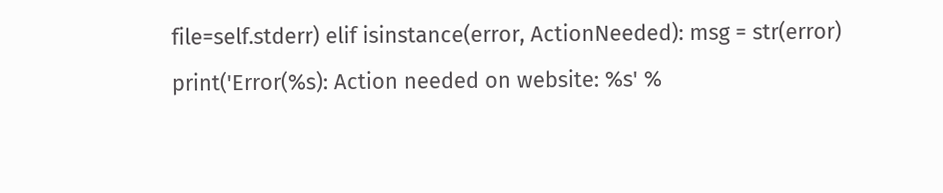file=self.stderr) elif isinstance(error, ActionNeeded): msg = str(error) print('Error(%s): Action needed on website: %s' %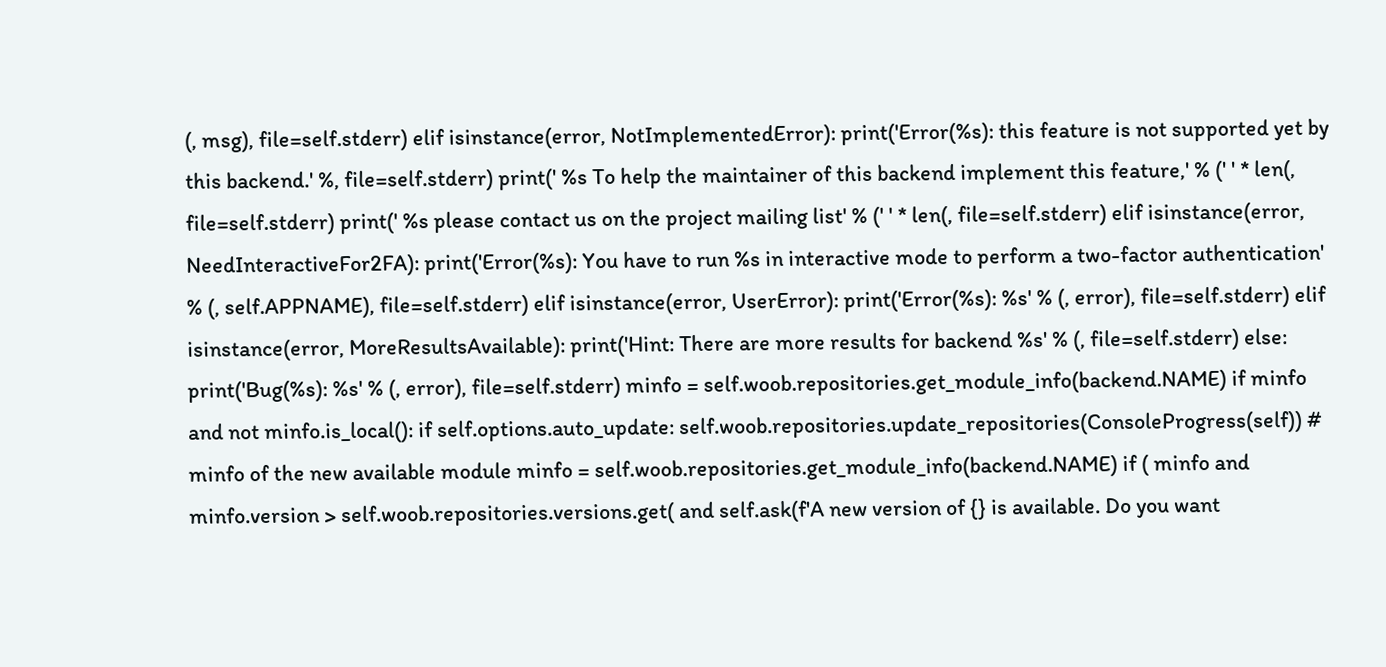(, msg), file=self.stderr) elif isinstance(error, NotImplementedError): print('Error(%s): this feature is not supported yet by this backend.' %, file=self.stderr) print(' %s To help the maintainer of this backend implement this feature,' % (' ' * len(, file=self.stderr) print(' %s please contact us on the project mailing list' % (' ' * len(, file=self.stderr) elif isinstance(error, NeedInteractiveFor2FA): print('Error(%s): You have to run %s in interactive mode to perform a two-factor authentication' % (, self.APPNAME), file=self.stderr) elif isinstance(error, UserError): print('Error(%s): %s' % (, error), file=self.stderr) elif isinstance(error, MoreResultsAvailable): print('Hint: There are more results for backend %s' % (, file=self.stderr) else: print('Bug(%s): %s' % (, error), file=self.stderr) minfo = self.woob.repositories.get_module_info(backend.NAME) if minfo and not minfo.is_local(): if self.options.auto_update: self.woob.repositories.update_repositories(ConsoleProgress(self)) # minfo of the new available module minfo = self.woob.repositories.get_module_info(backend.NAME) if ( minfo and minfo.version > self.woob.repositories.versions.get( and self.ask(f'A new version of {} is available. Do you want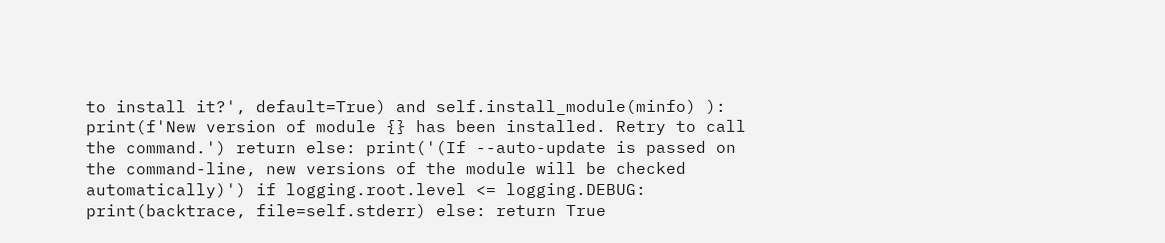to install it?', default=True) and self.install_module(minfo) ): print(f'New version of module {} has been installed. Retry to call the command.') return else: print('(If --auto-update is passed on the command-line, new versions of the module will be checked automatically)') if logging.root.level <= logging.DEBUG: print(backtrace, file=self.stderr) else: return True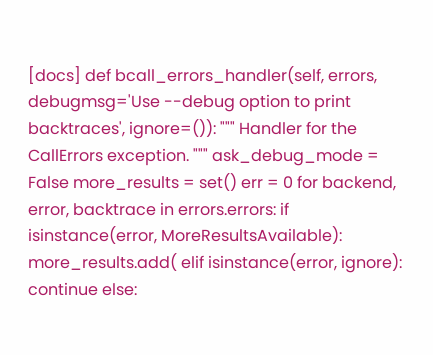[docs] def bcall_errors_handler(self, errors, debugmsg='Use --debug option to print backtraces', ignore=()): """ Handler for the CallErrors exception. """ ask_debug_mode = False more_results = set() err = 0 for backend, error, backtrace in errors.errors: if isinstance(error, MoreResultsAvailable): more_results.add( elif isinstance(error, ignore): continue else: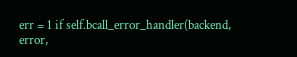err = 1 if self.bcall_error_handler(backend, error,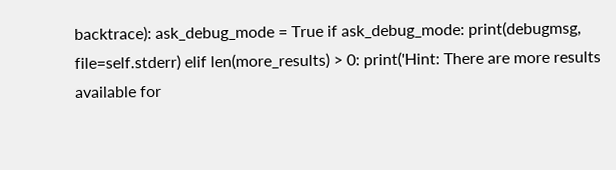backtrace): ask_debug_mode = True if ask_debug_mode: print(debugmsg, file=self.stderr) elif len(more_results) > 0: print('Hint: There are more results available for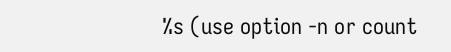%s (use option -n or count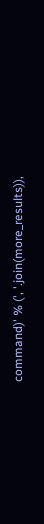command)' % (', '.join(more_results)),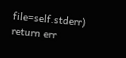file=self.stderr) return err